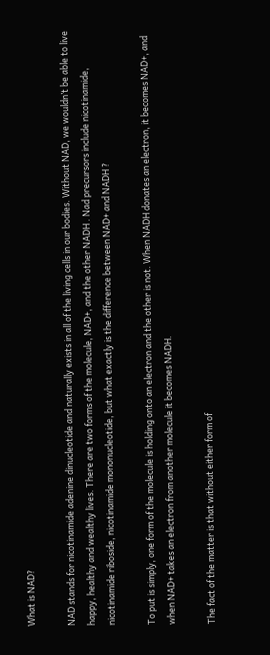What is NAD?

NAD stands for nicotinamide adenine dinucleotide and naturally exists in all of the living cells in our bodies. Without NAD, we wouldn’t be able to live happy, healthy and wealthy lives. There are two forms of the molecule, NAD+, and the other NADH . Nad precursors include nicotinamide, nicotinamide riboside, nicotinamide mononucleotide, but what exactly is the difference between NAD+ and NADH ?

To put is simply, one form of the molecule is holding onto an electron and the other is not. When NADH donates an electron, it becomes NAD+, and when NAD+ takes an electron from another molecule it becomes NADH.

The fact of the matter is that without either form of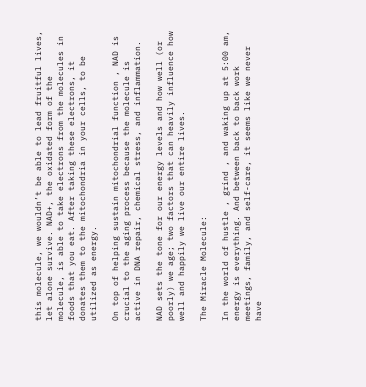this molecule, we wouldn’t be able to lead fruitful lives, let alone survive. NAD+, the oxidated form of the molecule, is able to take electrons from the molecules in foods that you eat. After taking these electrons, it donates them to the mitochondria in your cells, to be utilized as energy.

On top of helping sustain mitochondrial function , NAD is crucial to the aging process because the molecule is active in DNA repair, chemical stress, and inflammation.

NAD sets the tone for our energy levels and how well (or poorly) we age; two factors that can heavily influence how well and happily we live our entire lives.

The Miracle Molecule:

In the world of hustle , grind , and waking up at 5:00 am, energy is everything. And between back to back work meetings, family, and self-care, it seems like we never have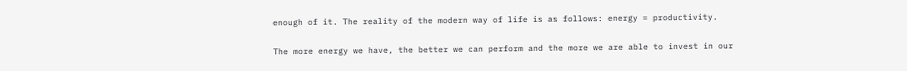enough of it. The reality of the modern way of life is as follows: energy = productivity.

The more energy we have, the better we can perform and the more we are able to invest in our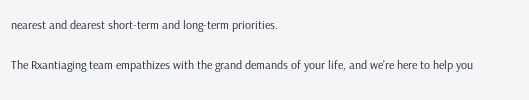nearest and dearest short-term and long-term priorities.

The Rxantiaging team empathizes with the grand demands of your life, and we’re here to help you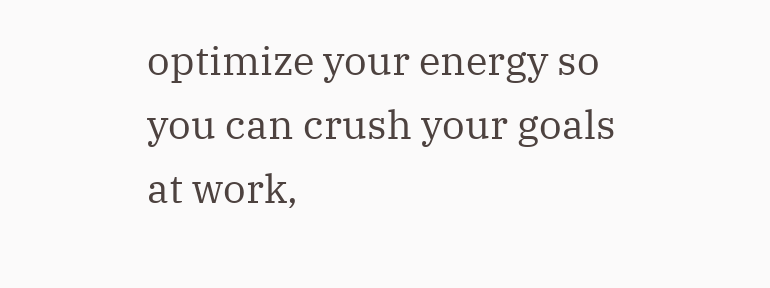optimize your energy so you can crush your goals at work,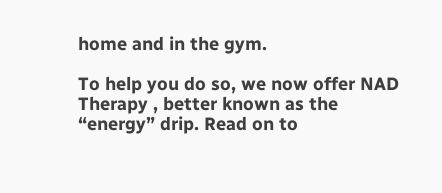home and in the gym.

To help you do so, we now offer NAD Therapy , better known as the “energy” drip. Read on to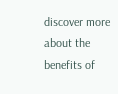discover more about the benefits of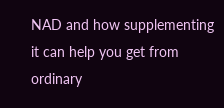NAD and how supplementing it can help you get from ordinary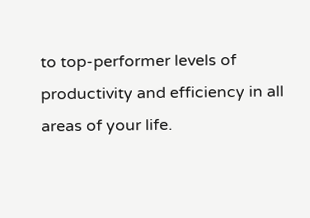to top-performer levels of productivity and efficiency in all areas of your life.